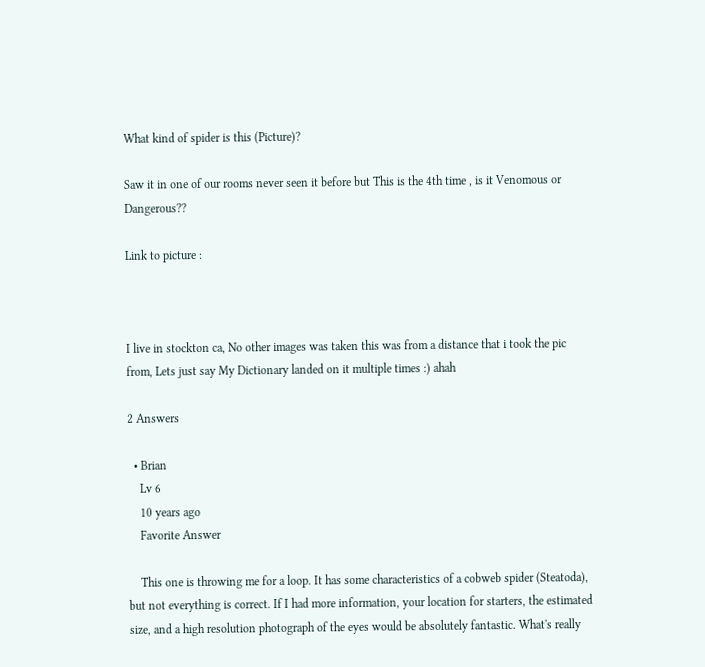What kind of spider is this (Picture)?

Saw it in one of our rooms never seen it before but This is the 4th time , is it Venomous or Dangerous??

Link to picture :



I live in stockton ca, No other images was taken this was from a distance that i took the pic from, Lets just say My Dictionary landed on it multiple times :) ahah

2 Answers

  • Brian
    Lv 6
    10 years ago
    Favorite Answer

    This one is throwing me for a loop. It has some characteristics of a cobweb spider (Steatoda), but not everything is correct. If I had more information, your location for starters, the estimated size, and a high resolution photograph of the eyes would be absolutely fantastic. What's really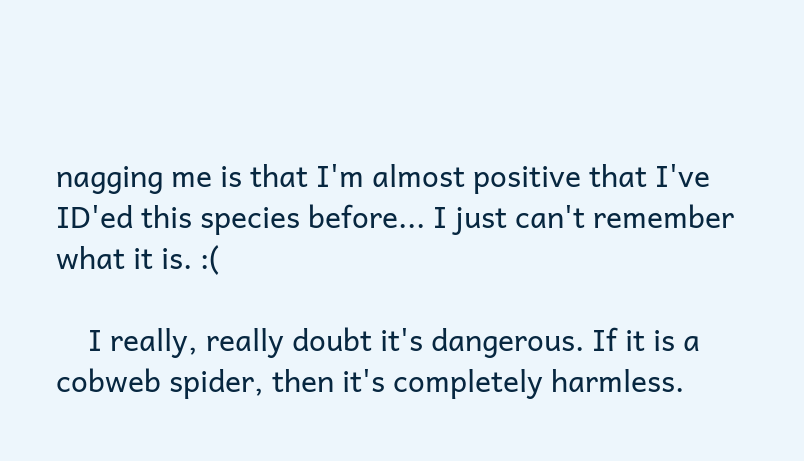nagging me is that I'm almost positive that I've ID'ed this species before... I just can't remember what it is. :(

    I really, really doubt it's dangerous. If it is a cobweb spider, then it's completely harmless.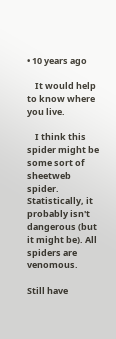• 10 years ago

    It would help to know where you live.

    I think this spider might be some sort of sheetweb spider. Statistically, it probably isn't dangerous (but it might be). All spiders are venomous.

Still have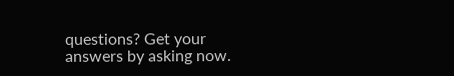questions? Get your answers by asking now.